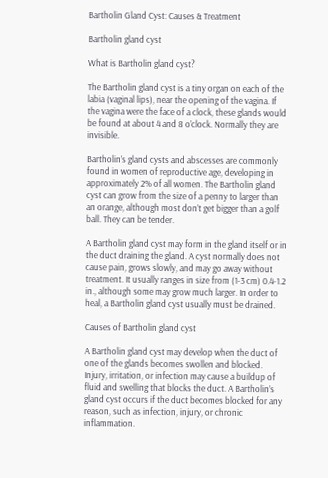Bartholin Gland Cyst: Causes & Treatment

Bartholin gland cyst

What is Bartholin gland cyst?

The Bartholin gland cyst is a tiny organ on each of the labia (vaginal lips), near the opening of the vagina. If the vagina were the face of a clock, these glands would be found at about 4 and 8 o’clock. Normally they are invisible.

Bartholin’s gland cysts and abscesses are commonly found in women of reproductive age, developing in approximately 2% of all women. The Bartholin gland cyst can grow from the size of a penny to larger than an orange, although most don’t get bigger than a golf ball. They can be tender.

A Bartholin gland cyst may form in the gland itself or in the duct draining the gland. A cyst normally does not cause pain, grows slowly, and may go away without treatment. It usually ranges in size from (1-3 cm) 0.4-1.2 in., although some may grow much larger. In order to heal, a Bartholin gland cyst usually must be drained.

Causes of Bartholin gland cyst

A Bartholin gland cyst may develop when the duct of one of the glands becomes swollen and blocked. Injury, irritation, or infection may cause a buildup of fluid and swelling that blocks the duct. A Bartholin’s gland cyst occurs if the duct becomes blocked for any reason, such as infection, injury, or chronic inflammation.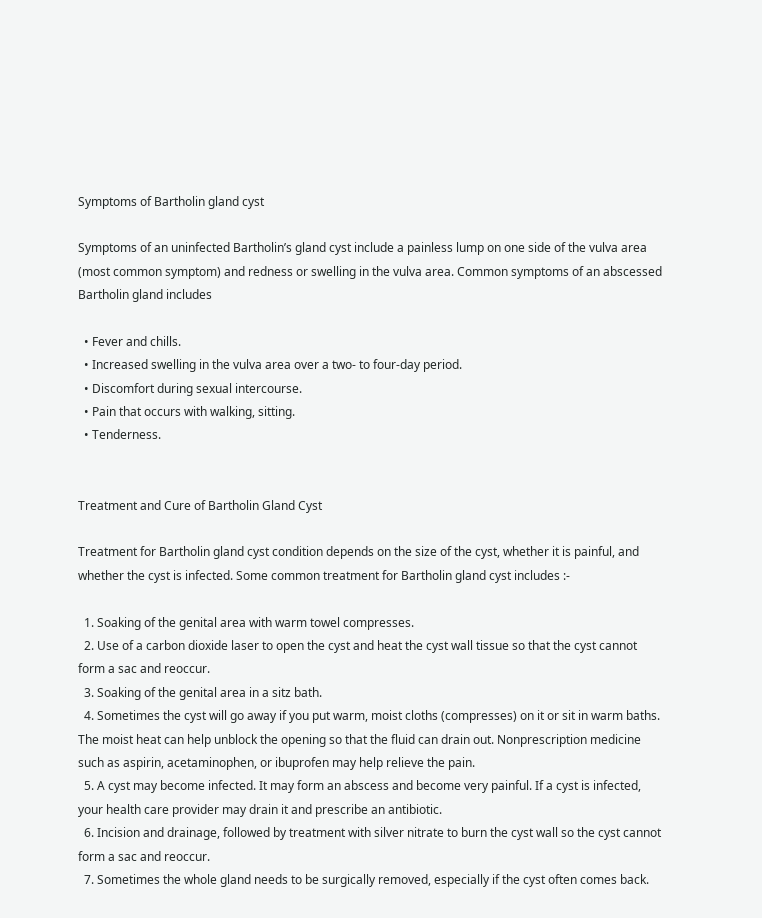Symptoms of Bartholin gland cyst

Symptoms of an uninfected Bartholin’s gland cyst include a painless lump on one side of the vulva area (most common symptom) and redness or swelling in the vulva area. Common symptoms of an abscessed Bartholin gland includes

  • Fever and chills.
  • Increased swelling in the vulva area over a two- to four-day period.
  • Discomfort during sexual intercourse.
  • Pain that occurs with walking, sitting.
  • Tenderness.


Treatment and Cure of Bartholin Gland Cyst

Treatment for Bartholin gland cyst condition depends on the size of the cyst, whether it is painful, and whether the cyst is infected. Some common treatment for Bartholin gland cyst includes :-

  1. Soaking of the genital area with warm towel compresses.
  2. Use of a carbon dioxide laser to open the cyst and heat the cyst wall tissue so that the cyst cannot form a sac and reoccur.
  3. Soaking of the genital area in a sitz bath.
  4. Sometimes the cyst will go away if you put warm, moist cloths (compresses) on it or sit in warm baths. The moist heat can help unblock the opening so that the fluid can drain out. Nonprescription medicine such as aspirin, acetaminophen, or ibuprofen may help relieve the pain.
  5. A cyst may become infected. It may form an abscess and become very painful. If a cyst is infected, your health care provider may drain it and prescribe an antibiotic.
  6. Incision and drainage, followed by treatment with silver nitrate to burn the cyst wall so the cyst cannot form a sac and reoccur.
  7. Sometimes the whole gland needs to be surgically removed, especially if the cyst often comes back.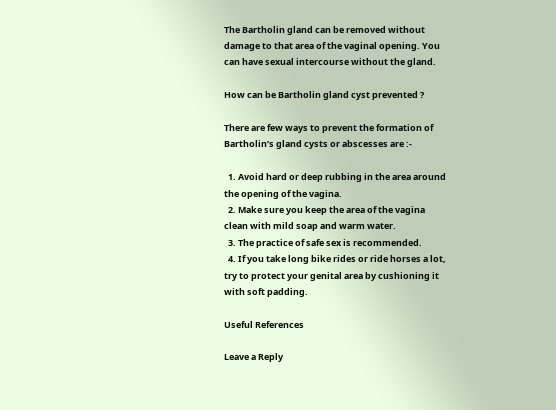The Bartholin gland can be removed without damage to that area of the vaginal opening. You can have sexual intercourse without the gland.

How can be Bartholin gland cyst prevented ?

There are few ways to prevent the formation of Bartholin’s gland cysts or abscesses are :-

  1. Avoid hard or deep rubbing in the area around the opening of the vagina.
  2. Make sure you keep the area of the vagina clean with mild soap and warm water.
  3. The practice of safe sex is recommended.
  4. If you take long bike rides or ride horses a lot, try to protect your genital area by cushioning it with soft padding.

Useful References

Leave a Reply